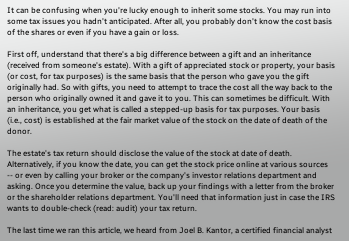It can be confusing when you're lucky enough to inherit some stocks. You may run into some tax issues you hadn't anticipated. After all, you probably don't know the cost basis of the shares or even if you have a gain or loss.

First off, understand that there's a big difference between a gift and an inheritance (received from someone's estate). With a gift of appreciated stock or property, your basis (or cost, for tax purposes) is the same basis that the person who gave you the gift originally had. So with gifts, you need to attempt to trace the cost all the way back to the person who originally owned it and gave it to you. This can sometimes be difficult. With an inheritance, you get what is called a stepped-up basis for tax purposes. Your basis (i.e., cost) is established at the fair market value of the stock on the date of death of the donor.

The estate's tax return should disclose the value of the stock at date of death. Alternatively, if you know the date, you can get the stock price online at various sources -- or even by calling your broker or the company's investor relations department and asking. Once you determine the value, back up your findings with a letter from the broker or the shareholder relations department. You'll need that information just in case the IRS wants to double-check (read: audit) your tax return.

The last time we ran this article, we heard from Joel B. Kantor, a certified financial analyst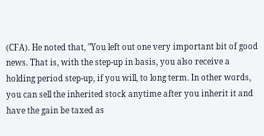(CFA). He noted that, "You left out one very important bit of good news. That is, with the step-up in basis, you also receive a holding period step-up, if you will, to long term. In other words, you can sell the inherited stock anytime after you inherit it and have the gain be taxed as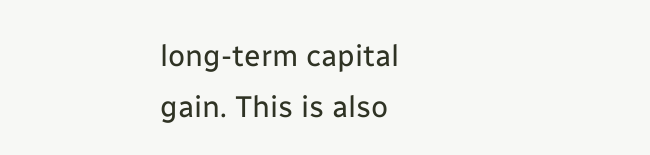long-term capital gain. This is also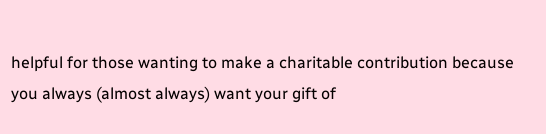helpful for those wanting to make a charitable contribution because you always (almost always) want your gift of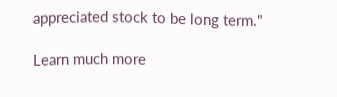appreciated stock to be long term."

Learn much more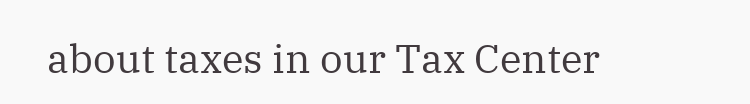about taxes in our Tax Center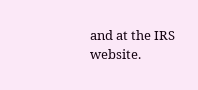and at the IRS website.